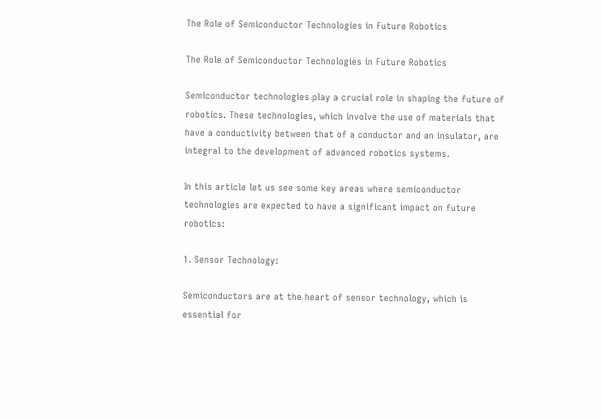The Role of Semiconductor Technologies in Future Robotics

The Role of Semiconductor Technologies in Future Robotics

Semiconductor technologies play a crucial role in shaping the future of robotics. These technologies, which involve the use of materials that have a conductivity between that of a conductor and an insulator, are integral to the development of advanced robotics systems.

In this article let us see some key areas where semiconductor technologies are expected to have a significant impact on future robotics:

1. Sensor Technology:

Semiconductors are at the heart of sensor technology, which is essential for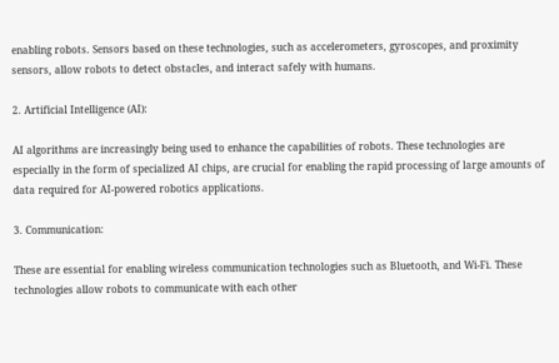enabling robots. Sensors based on these technologies, such as accelerometers, gyroscopes, and proximity sensors, allow robots to detect obstacles, and interact safely with humans.

2. Artificial Intelligence (AI):

AI algorithms are increasingly being used to enhance the capabilities of robots. These technologies are especially in the form of specialized AI chips, are crucial for enabling the rapid processing of large amounts of data required for AI-powered robotics applications.

3. Communication:

These are essential for enabling wireless communication technologies such as Bluetooth, and Wi-Fi. These technologies allow robots to communicate with each other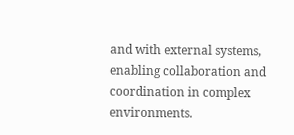and with external systems, enabling collaboration and coordination in complex environments.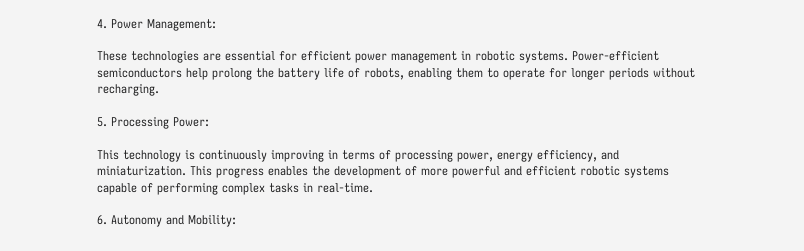4. Power Management:

These technologies are essential for efficient power management in robotic systems. Power-efficient semiconductors help prolong the battery life of robots, enabling them to operate for longer periods without recharging.

5. Processing Power:

This technology is continuously improving in terms of processing power, energy efficiency, and miniaturization. This progress enables the development of more powerful and efficient robotic systems capable of performing complex tasks in real-time.

6. Autonomy and Mobility: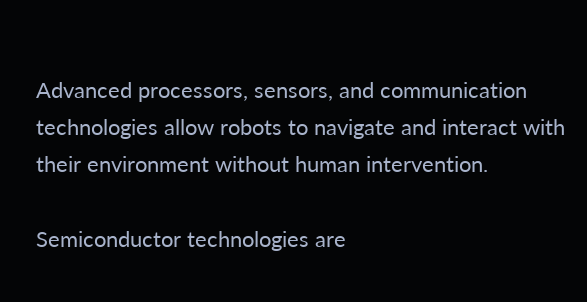Advanced processors, sensors, and communication technologies allow robots to navigate and interact with their environment without human intervention.

Semiconductor technologies are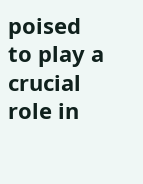poised to play a crucial role in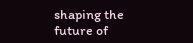shaping the future of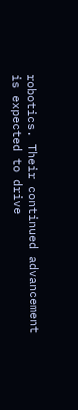robotics. Their continued advancement is expected to drive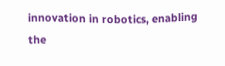innovation in robotics, enabling the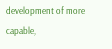development of more capable,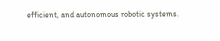efficient, and autonomous robotic systems.